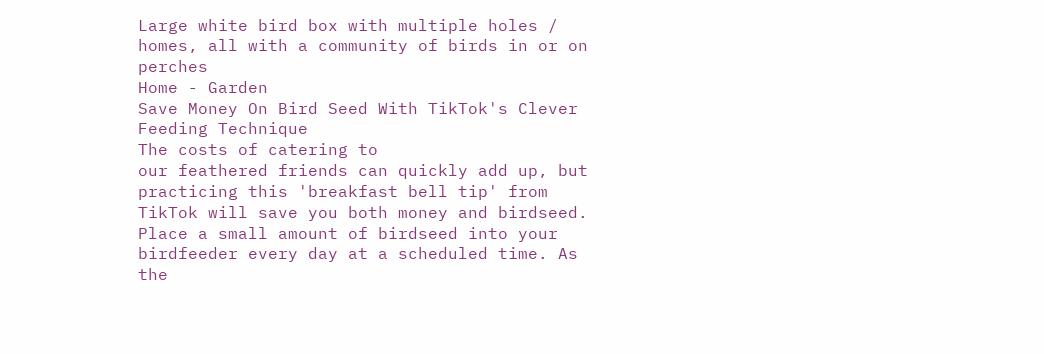Large white bird box with multiple holes / homes, all with a community of birds in or on perches
Home - Garden
Save Money On Bird Seed With TikTok's Clever Feeding Technique
The costs of catering to
our feathered friends can quickly add up, but practicing this 'breakfast bell tip' from TikTok will save you both money and birdseed.
Place a small amount of birdseed into your birdfeeder every day at a scheduled time. As the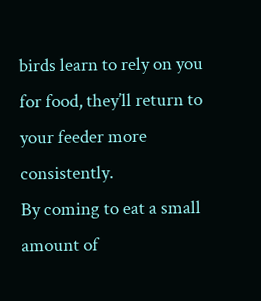birds learn to rely on you for food, they’ll return to your feeder more consistently.
By coming to eat a small amount of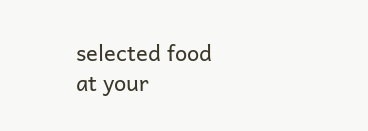selected food at your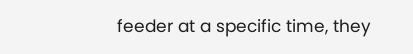feeder at a specific time, they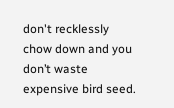don't recklessly chow down and you don’t waste expensive bird seed.